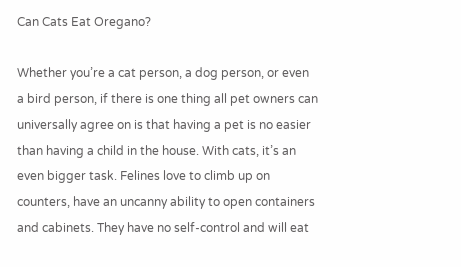Can Cats Eat Oregano?

Whether you’re a cat person, a dog person, or even a bird person, if there is one thing all pet owners can universally agree on is that having a pet is no easier than having a child in the house. With cats, it’s an even bigger task. Felines love to climb up on counters, have an uncanny ability to open containers and cabinets. They have no self-control and will eat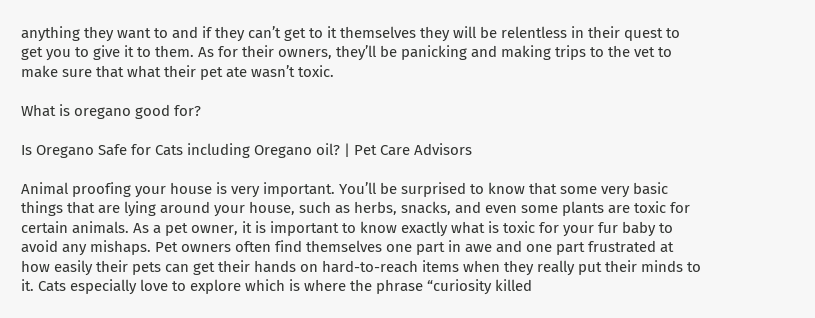anything they want to and if they can’t get to it themselves they will be relentless in their quest to get you to give it to them. As for their owners, they’ll be panicking and making trips to the vet to make sure that what their pet ate wasn’t toxic.

What is oregano good for?

Is Oregano Safe for Cats including Oregano oil? | Pet Care Advisors

Animal proofing your house is very important. You’ll be surprised to know that some very basic things that are lying around your house, such as herbs, snacks, and even some plants are toxic for certain animals. As a pet owner, it is important to know exactly what is toxic for your fur baby to avoid any mishaps. Pet owners often find themselves one part in awe and one part frustrated at how easily their pets can get their hands on hard-to-reach items when they really put their minds to it. Cats especially love to explore which is where the phrase “curiosity killed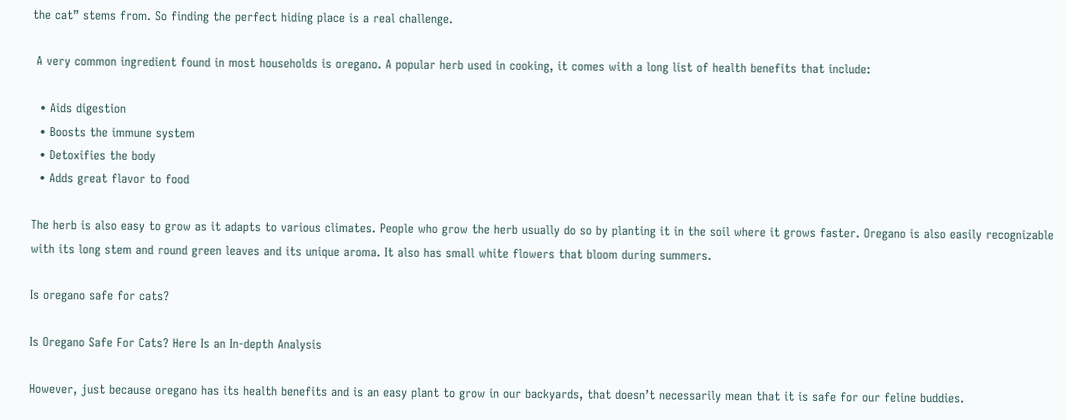the cat” stems from. So finding the perfect hiding place is a real challenge.

 A very common ingredient found in most households is oregano. A popular herb used in cooking, it comes with a long list of health benefits that include:

  • Aids digestion
  • Boosts the immune system
  • Detoxifies the body
  • Adds great flavor to food

The herb is also easy to grow as it adapts to various climates. People who grow the herb usually do so by planting it in the soil where it grows faster. Oregano is also easily recognizable with its long stem and round green leaves and its unique aroma. It also has small white flowers that bloom during summers.

Is oregano safe for cats?

Is Oregano Safe For Cats? Here Is an In-depth Analysis

However, just because oregano has its health benefits and is an easy plant to grow in our backyards, that doesn’t necessarily mean that it is safe for our feline buddies.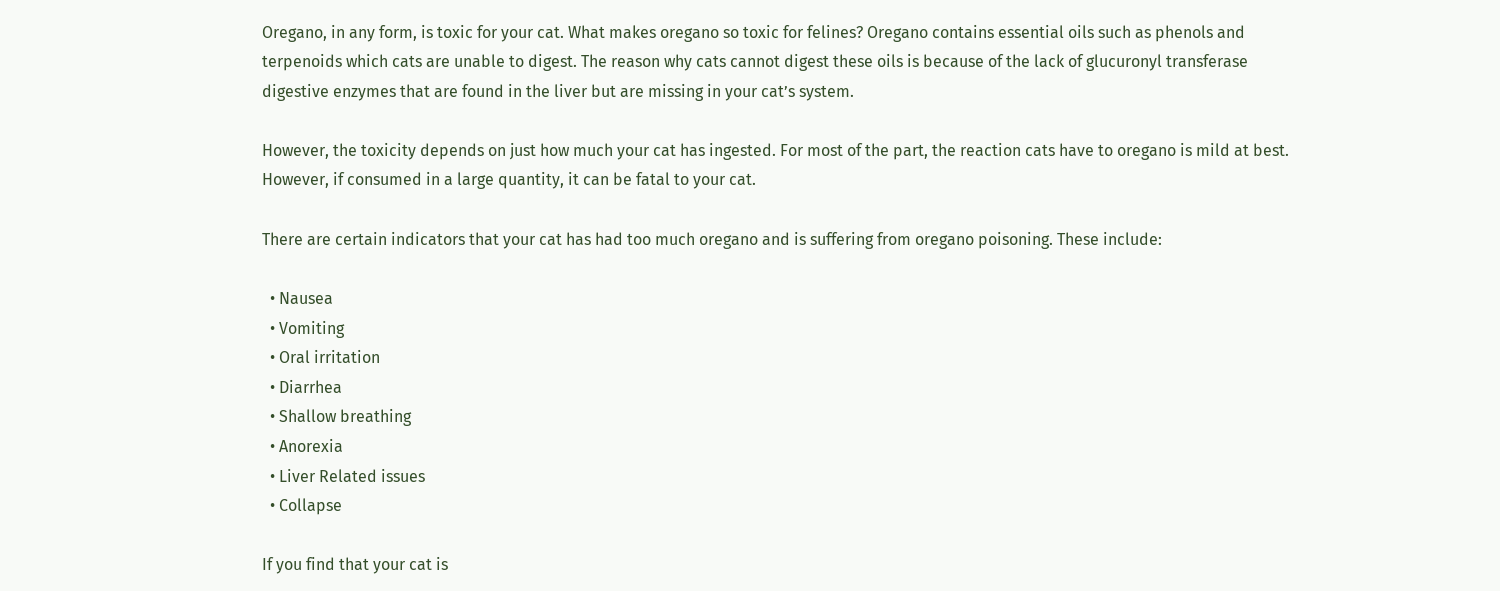Oregano, in any form, is toxic for your cat. What makes oregano so toxic for felines? Oregano contains essential oils such as phenols and terpenoids which cats are unable to digest. The reason why cats cannot digest these oils is because of the lack of glucuronyl transferase digestive enzymes that are found in the liver but are missing in your cat’s system.

However, the toxicity depends on just how much your cat has ingested. For most of the part, the reaction cats have to oregano is mild at best. However, if consumed in a large quantity, it can be fatal to your cat.

There are certain indicators that your cat has had too much oregano and is suffering from oregano poisoning. These include:

  • Nausea
  • Vomiting
  • Oral irritation
  • Diarrhea
  • Shallow breathing
  • Anorexia
  • Liver Related issues
  • Collapse

If you find that your cat is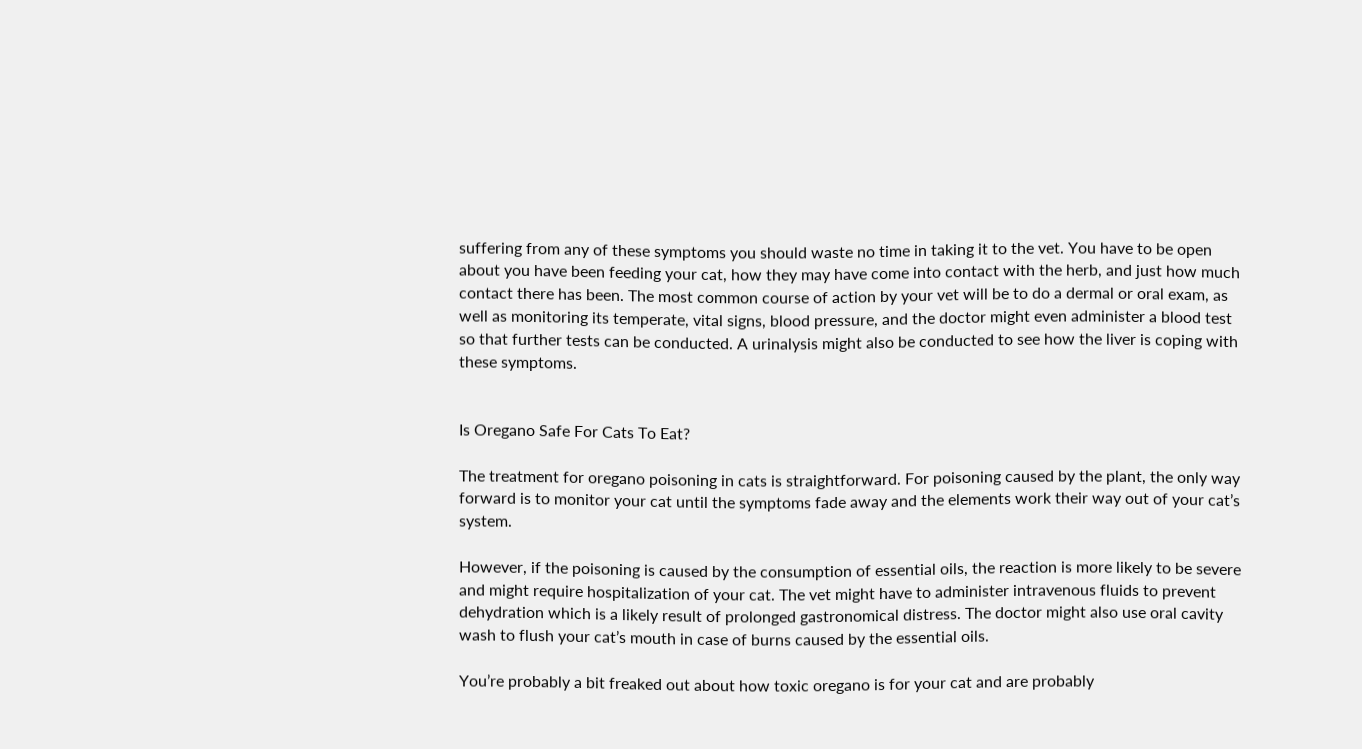suffering from any of these symptoms you should waste no time in taking it to the vet. You have to be open about you have been feeding your cat, how they may have come into contact with the herb, and just how much contact there has been. The most common course of action by your vet will be to do a dermal or oral exam, as well as monitoring its temperate, vital signs, blood pressure, and the doctor might even administer a blood test so that further tests can be conducted. A urinalysis might also be conducted to see how the liver is coping with these symptoms.


Is Oregano Safe For Cats To Eat?

The treatment for oregano poisoning in cats is straightforward. For poisoning caused by the plant, the only way forward is to monitor your cat until the symptoms fade away and the elements work their way out of your cat’s system.

However, if the poisoning is caused by the consumption of essential oils, the reaction is more likely to be severe and might require hospitalization of your cat. The vet might have to administer intravenous fluids to prevent dehydration which is a likely result of prolonged gastronomical distress. The doctor might also use oral cavity wash to flush your cat’s mouth in case of burns caused by the essential oils.

You’re probably a bit freaked out about how toxic oregano is for your cat and are probably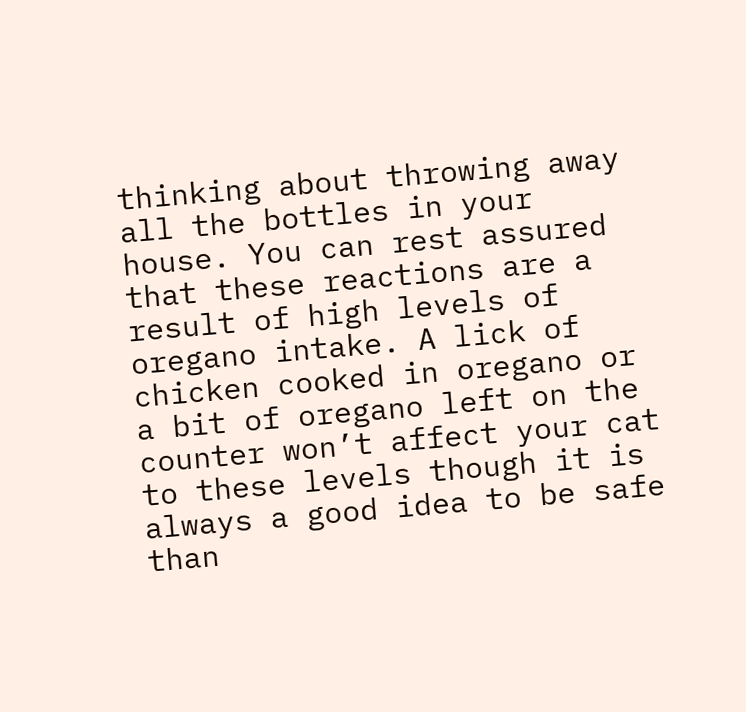thinking about throwing away all the bottles in your house. You can rest assured that these reactions are a result of high levels of oregano intake. A lick of chicken cooked in oregano or a bit of oregano left on the counter won’t affect your cat to these levels though it is always a good idea to be safe than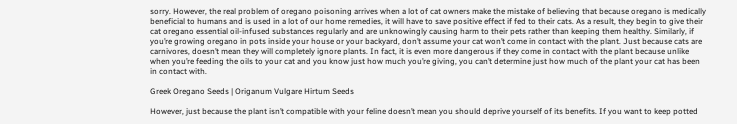sorry. However, the real problem of oregano poisoning arrives when a lot of cat owners make the mistake of believing that because oregano is medically beneficial to humans and is used in a lot of our home remedies, it will have to save positive effect if fed to their cats. As a result, they begin to give their cat oregano essential oil-infused substances regularly and are unknowingly causing harm to their pets rather than keeping them healthy. Similarly, if you’re growing oregano in pots inside your house or your backyard, don’t assume your cat won’t come in contact with the plant. Just because cats are carnivores, doesn’t mean they will completely ignore plants. In fact, it is even more dangerous if they come in contact with the plant because unlike when you’re feeding the oils to your cat and you know just how much you’re giving, you can’t determine just how much of the plant your cat has been in contact with.

Greek Oregano Seeds | Origanum Vulgare Hirtum Seeds

However, just because the plant isn’t compatible with your feline doesn’t mean you should deprive yourself of its benefits. If you want to keep potted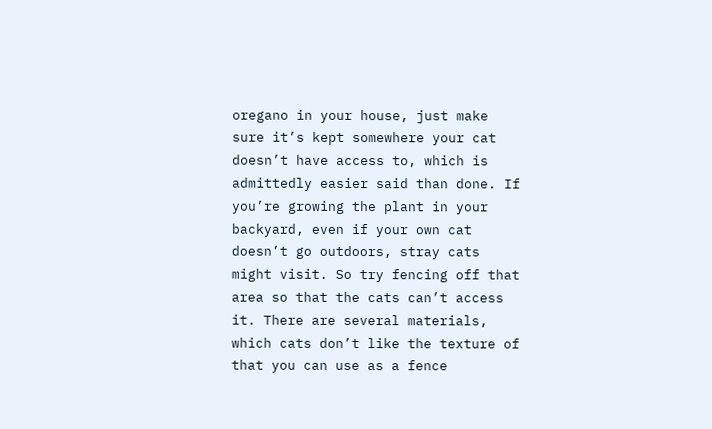oregano in your house, just make sure it’s kept somewhere your cat doesn’t have access to, which is admittedly easier said than done. If you’re growing the plant in your backyard, even if your own cat doesn’t go outdoors, stray cats might visit. So try fencing off that area so that the cats can’t access it. There are several materials, which cats don’t like the texture of that you can use as a fence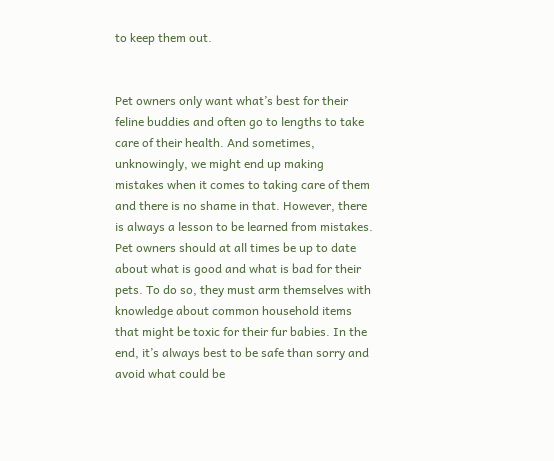to keep them out.


Pet owners only want what’s best for their feline buddies and often go to lengths to take care of their health. And sometimes, unknowingly, we might end up making mistakes when it comes to taking care of them and there is no shame in that. However, there is always a lesson to be learned from mistakes. Pet owners should at all times be up to date about what is good and what is bad for their pets. To do so, they must arm themselves with knowledge about common household items that might be toxic for their fur babies. In the end, it’s always best to be safe than sorry and avoid what could be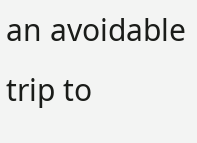an avoidable trip to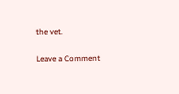the vet.

Leave a Comment